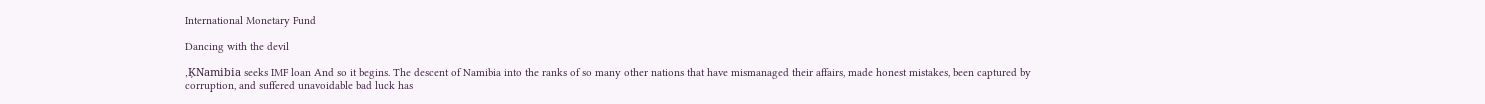International Monetary Fund

Dancing with the devil

‚ĶNamibia seeks IMF loan And so it begins. The descent of Namibia into the ranks of so many other nations that have mismanaged their affairs, made honest mistakes, been captured by corruption, and suffered unavoidable bad luck has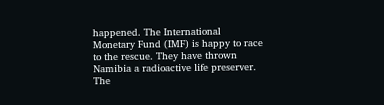happened. The International Monetary Fund (IMF) is happy to race to the rescue. They have thrown Namibia a radioactive life preserver. The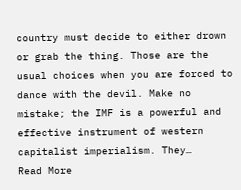country must decide to either drown or grab the thing. Those are the usual choices when you are forced to dance with the devil. Make no mistake; the IMF is a powerful and effective instrument of western capitalist imperialism. They…
Read More